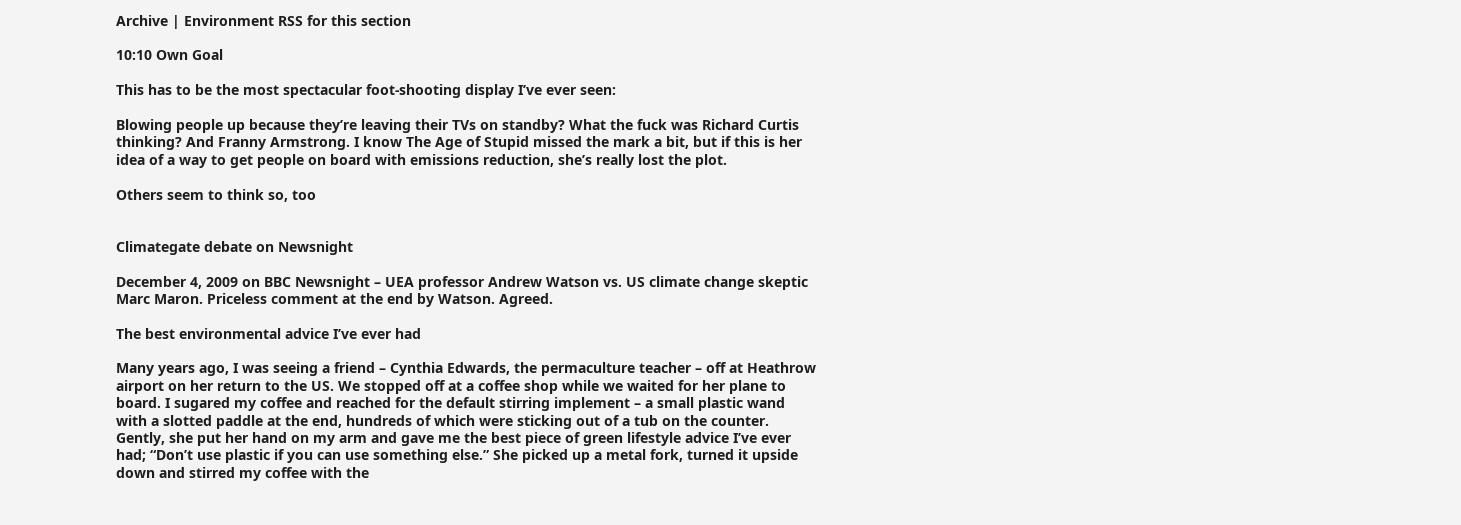Archive | Environment RSS for this section

10:10 Own Goal

This has to be the most spectacular foot-shooting display I’ve ever seen:

Blowing people up because they’re leaving their TVs on standby? What the fuck was Richard Curtis thinking? And Franny Armstrong. I know The Age of Stupid missed the mark a bit, but if this is her idea of a way to get people on board with emissions reduction, she’s really lost the plot.

Others seem to think so, too


Climategate debate on Newsnight

December 4, 2009 on BBC Newsnight – UEA professor Andrew Watson vs. US climate change skeptic Marc Maron. Priceless comment at the end by Watson. Agreed.

The best environmental advice I’ve ever had

Many years ago, I was seeing a friend – Cynthia Edwards, the permaculture teacher – off at Heathrow airport on her return to the US. We stopped off at a coffee shop while we waited for her plane to board. I sugared my coffee and reached for the default stirring implement – a small plastic wand with a slotted paddle at the end, hundreds of which were sticking out of a tub on the counter. Gently, she put her hand on my arm and gave me the best piece of green lifestyle advice I’ve ever had; “Don’t use plastic if you can use something else.” She picked up a metal fork, turned it upside down and stirred my coffee with the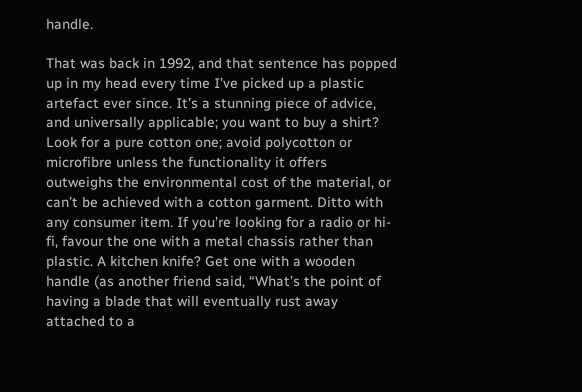handle.

That was back in 1992, and that sentence has popped up in my head every time I’ve picked up a plastic artefact ever since. It’s a stunning piece of advice, and universally applicable; you want to buy a shirt? Look for a pure cotton one; avoid polycotton or microfibre unless the functionality it offers outweighs the environmental cost of the material, or can’t be achieved with a cotton garment. Ditto with any consumer item. If you’re looking for a radio or hi-fi, favour the one with a metal chassis rather than plastic. A kitchen knife? Get one with a wooden handle (as another friend said, “What’s the point of having a blade that will eventually rust away attached to a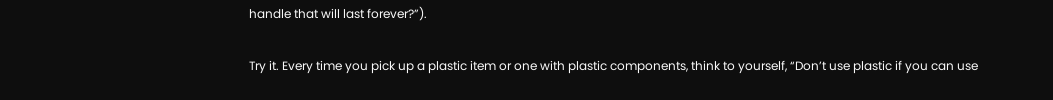handle that will last forever?”).

Try it. Every time you pick up a plastic item or one with plastic components, think to yourself, “Don’t use plastic if you can use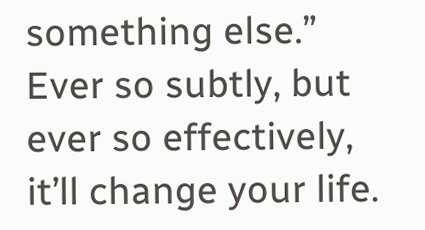something else.” Ever so subtly, but ever so effectively, it’ll change your life.